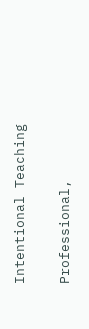Intentional Teaching

Professional,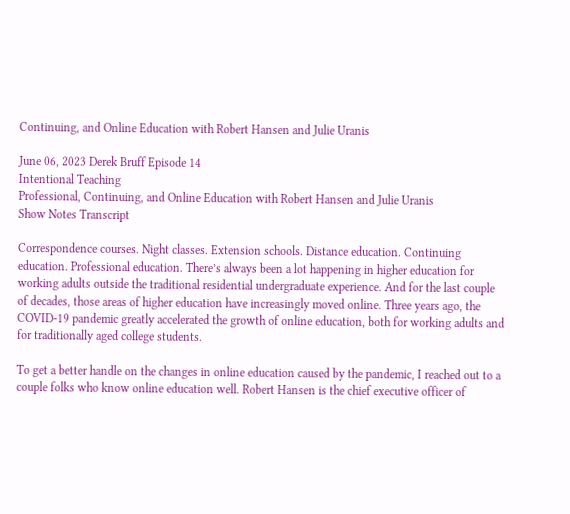Continuing, and Online Education with Robert Hansen and Julie Uranis

June 06, 2023 Derek Bruff Episode 14
Intentional Teaching
Professional, Continuing, and Online Education with Robert Hansen and Julie Uranis
Show Notes Transcript

Correspondence courses. Night classes. Extension schools. Distance education. Continuing education. Professional education. There’s always been a lot happening in higher education for working adults outside the traditional residential undergraduate experience. And for the last couple of decades, those areas of higher education have increasingly moved online. Three years ago, the COVID-19 pandemic greatly accelerated the growth of online education, both for working adults and for traditionally aged college students.

To get a better handle on the changes in online education caused by the pandemic, I reached out to a couple folks who know online education well. Robert Hansen is the chief executive officer of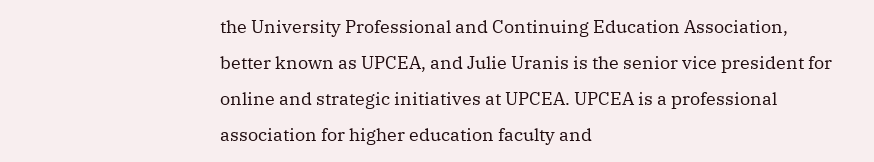the University Professional and Continuing Education Association, better known as UPCEA, and Julie Uranis is the senior vice president for online and strategic initiatives at UPCEA. UPCEA is a professional association for higher education faculty and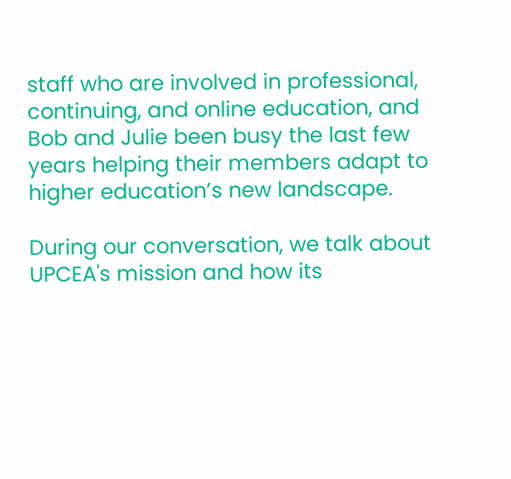staff who are involved in professional, continuing, and online education, and Bob and Julie been busy the last few years helping their members adapt to higher education’s new landscape.

During our conversation, we talk about UPCEA's mission and how its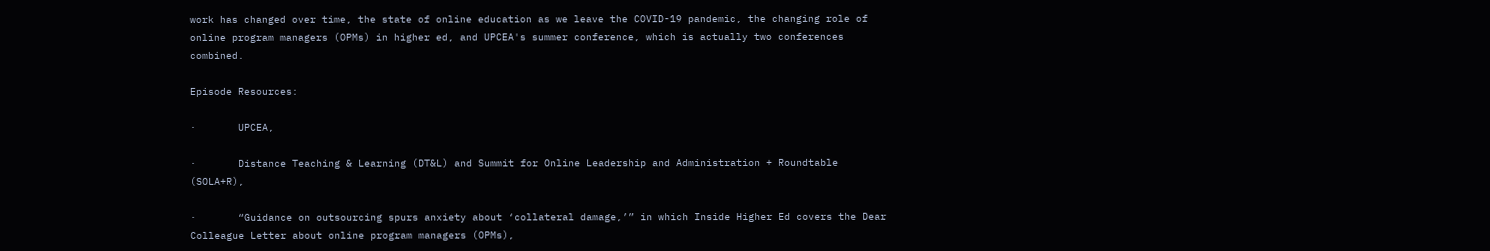work has changed over time, the state of online education as we leave the COVID-19 pandemic, the changing role of online program managers (OPMs) in higher ed, and UPCEA's summer conference, which is actually two conferences combined.

Episode Resources:

·       UPCEA,

·       Distance Teaching & Learning (DT&L) and Summit for Online Leadership and Administration + Roundtable (SOLA+R),

·       “Guidance on outsourcing spurs anxiety about ‘collateral damage,’” in which Inside Higher Ed covers the Dear Colleague Letter about online program managers (OPMs),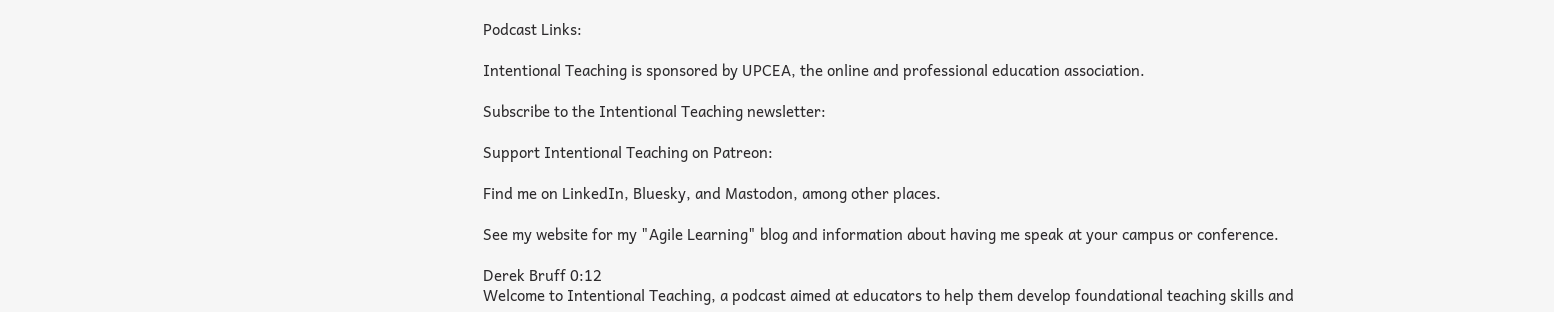Podcast Links:

Intentional Teaching is sponsored by UPCEA, the online and professional education association.

Subscribe to the Intentional Teaching newsletter:

Support Intentional Teaching on Patreon:

Find me on LinkedIn, Bluesky, and Mastodon, among other places.

See my website for my "Agile Learning" blog and information about having me speak at your campus or conference.

Derek Bruff 0:12
Welcome to Intentional Teaching, a podcast aimed at educators to help them develop foundational teaching skills and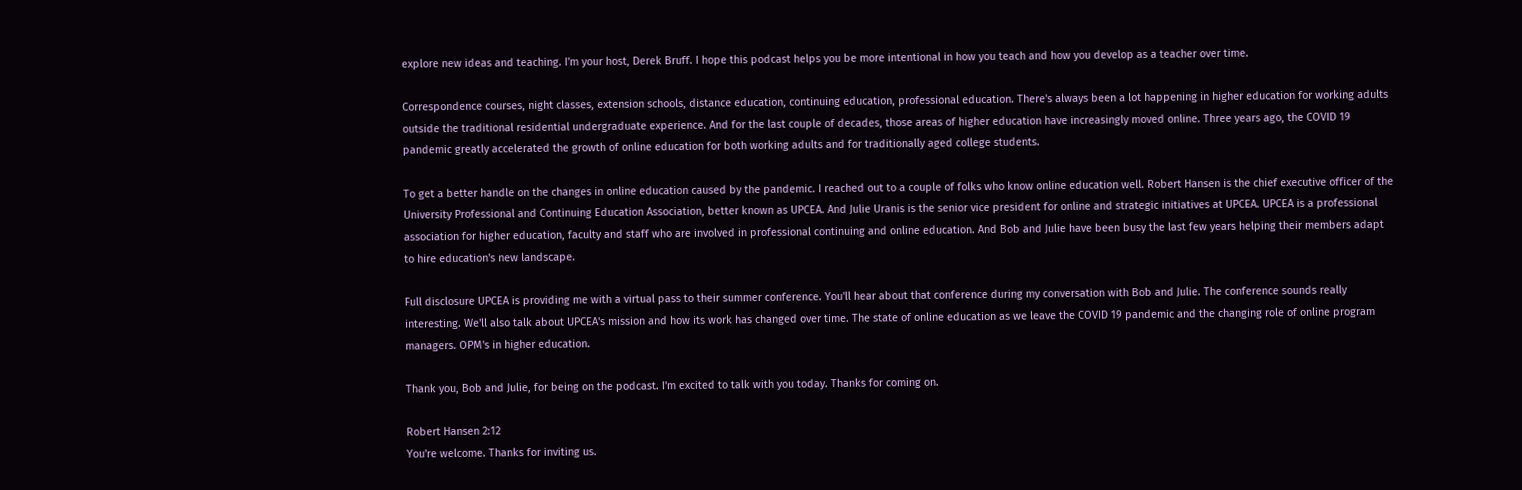explore new ideas and teaching. I'm your host, Derek Bruff. I hope this podcast helps you be more intentional in how you teach and how you develop as a teacher over time.

Correspondence courses, night classes, extension schools, distance education, continuing education, professional education. There's always been a lot happening in higher education for working adults outside the traditional residential undergraduate experience. And for the last couple of decades, those areas of higher education have increasingly moved online. Three years ago, the COVID 19 pandemic greatly accelerated the growth of online education for both working adults and for traditionally aged college students.

To get a better handle on the changes in online education caused by the pandemic. I reached out to a couple of folks who know online education well. Robert Hansen is the chief executive officer of the University Professional and Continuing Education Association, better known as UPCEA. And Julie Uranis is the senior vice president for online and strategic initiatives at UPCEA. UPCEA is a professional association for higher education, faculty and staff who are involved in professional continuing and online education. And Bob and Julie have been busy the last few years helping their members adapt to hire education's new landscape.

Full disclosure UPCEA is providing me with a virtual pass to their summer conference. You'll hear about that conference during my conversation with Bob and Julie. The conference sounds really interesting. We'll also talk about UPCEA's mission and how its work has changed over time. The state of online education as we leave the COVID 19 pandemic and the changing role of online program managers. OPM's in higher education.

Thank you, Bob and Julie, for being on the podcast. I'm excited to talk with you today. Thanks for coming on.

Robert Hansen 2:12
You're welcome. Thanks for inviting us.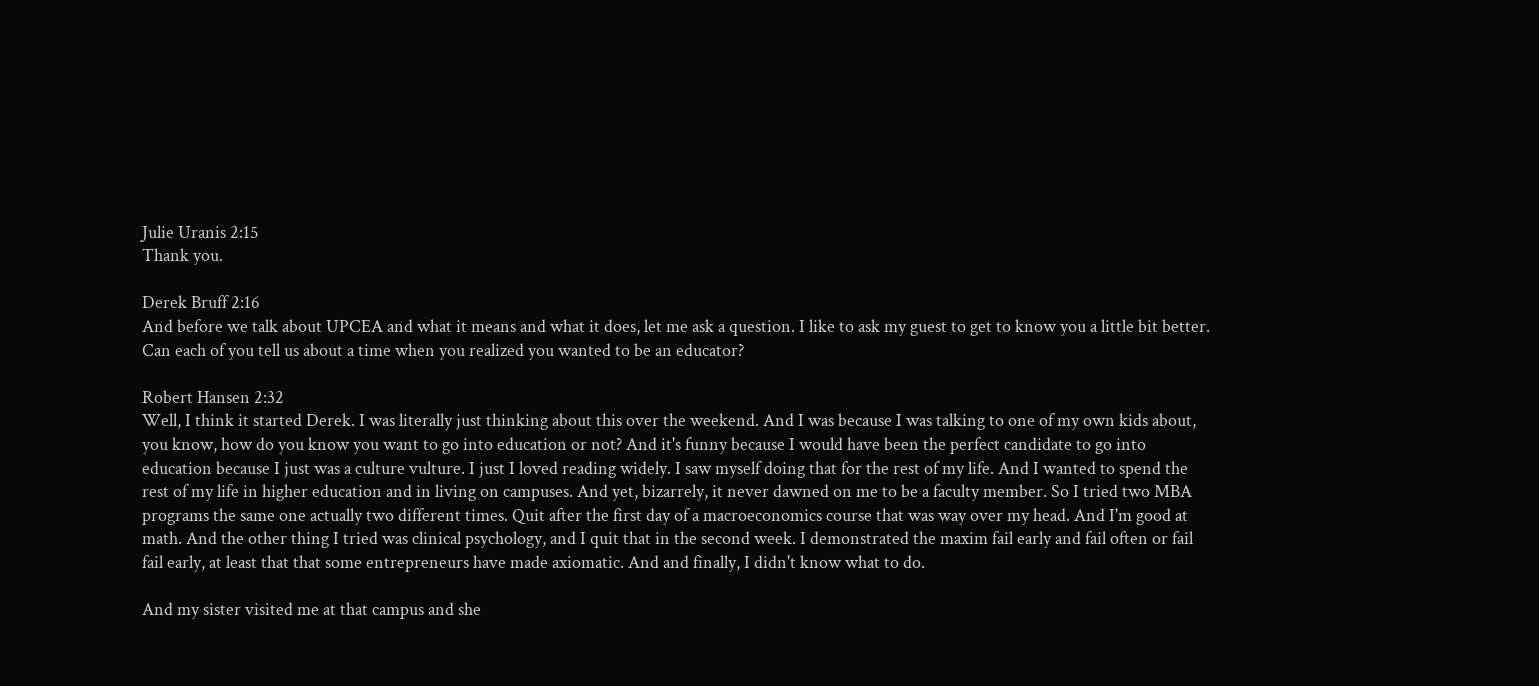Julie Uranis 2:15
Thank you.

Derek Bruff 2:16
And before we talk about UPCEA and what it means and what it does, let me ask a question. I like to ask my guest to get to know you a little bit better. Can each of you tell us about a time when you realized you wanted to be an educator?

Robert Hansen 2:32
Well, I think it started Derek. I was literally just thinking about this over the weekend. And I was because I was talking to one of my own kids about, you know, how do you know you want to go into education or not? And it's funny because I would have been the perfect candidate to go into education because I just was a culture vulture. I just I loved reading widely. I saw myself doing that for the rest of my life. And I wanted to spend the rest of my life in higher education and in living on campuses. And yet, bizarrely, it never dawned on me to be a faculty member. So I tried two MBA programs the same one actually two different times. Quit after the first day of a macroeconomics course that was way over my head. And I'm good at math. And the other thing I tried was clinical psychology, and I quit that in the second week. I demonstrated the maxim fail early and fail often or fail fail early, at least that that some entrepreneurs have made axiomatic. And and finally, I didn't know what to do.

And my sister visited me at that campus and she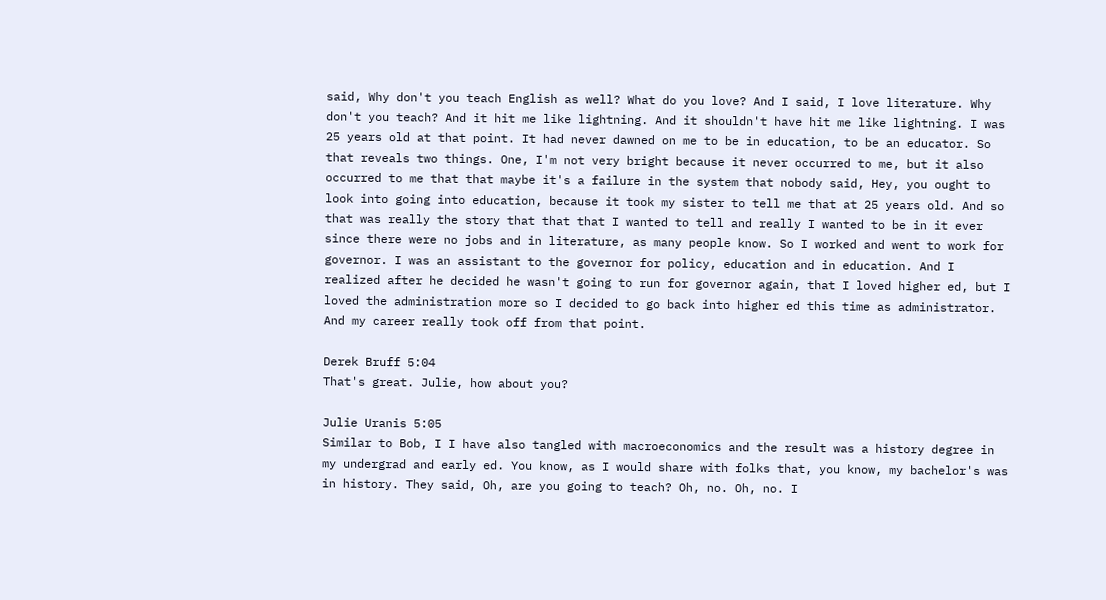said, Why don't you teach English as well? What do you love? And I said, I love literature. Why don't you teach? And it hit me like lightning. And it shouldn't have hit me like lightning. I was 25 years old at that point. It had never dawned on me to be in education, to be an educator. So that reveals two things. One, I'm not very bright because it never occurred to me, but it also occurred to me that that maybe it's a failure in the system that nobody said, Hey, you ought to look into going into education, because it took my sister to tell me that at 25 years old. And so that was really the story that that that I wanted to tell and really I wanted to be in it ever since there were no jobs and in literature, as many people know. So I worked and went to work for governor. I was an assistant to the governor for policy, education and in education. And I realized after he decided he wasn't going to run for governor again, that I loved higher ed, but I loved the administration more so I decided to go back into higher ed this time as administrator. And my career really took off from that point.

Derek Bruff 5:04
That's great. Julie, how about you?

Julie Uranis 5:05
Similar to Bob, I I have also tangled with macroeconomics and the result was a history degree in my undergrad and early ed. You know, as I would share with folks that, you know, my bachelor's was in history. They said, Oh, are you going to teach? Oh, no. Oh, no. I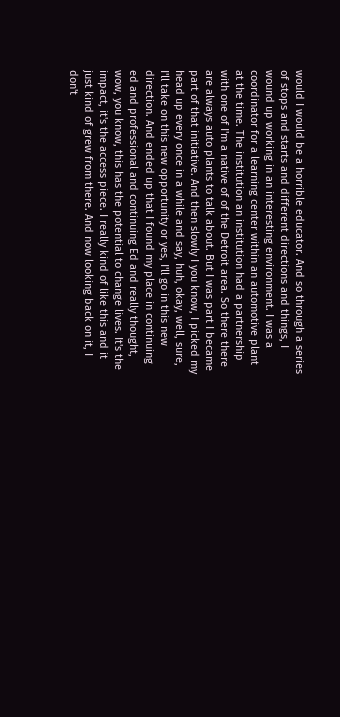would I would be a horrible educator. And so through a series of stops and starts and different directions and things, I wound up working in an interesting environment. I was a coordinator for a learning center within an automotive plant at the time. The institution an institution had a partnership with one of I'm a native of of the Detroit area. So there there are always auto plants to talk about. But I was part I became part of that initiative. And then slowly I you know, I picked my head up every once in a while and say, huh, okay, well, sure, I'll take on this new opportunity or yes, I'll go in this new direction. And ended up that I found my place in continuing ed and professional and continuing Ed and really thought, wow, you know, this has the potential to change lives. It's the impact, it's the access piece. I really kind of like this and it just kind of grew from there. And now looking back on it, I don't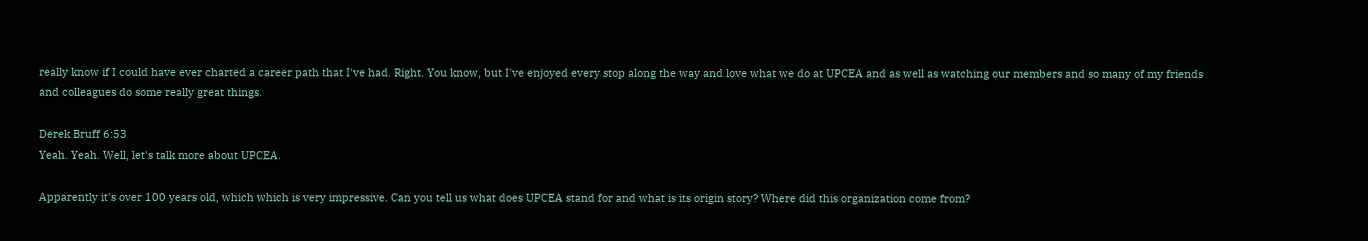really know if I could have ever charted a career path that I've had. Right. You know, but I've enjoyed every stop along the way and love what we do at UPCEA and as well as watching our members and so many of my friends and colleagues do some really great things.

Derek Bruff 6:53
Yeah. Yeah. Well, let's talk more about UPCEA.

Apparently it's over 100 years old, which which is very impressive. Can you tell us what does UPCEA stand for and what is its origin story? Where did this organization come from?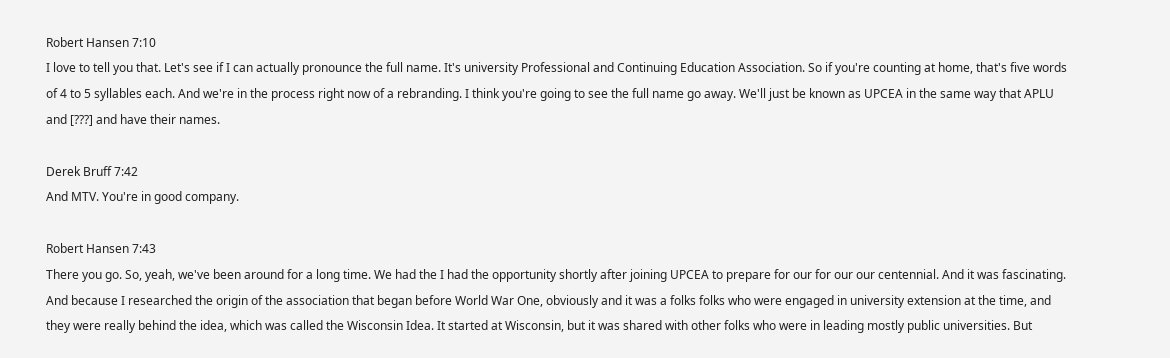Robert Hansen 7:10
I love to tell you that. Let's see if I can actually pronounce the full name. It's university Professional and Continuing Education Association. So if you're counting at home, that's five words of 4 to 5 syllables each. And we're in the process right now of a rebranding. I think you're going to see the full name go away. We'll just be known as UPCEA in the same way that APLU and [???] and have their names.

Derek Bruff 7:42
And MTV. You're in good company.

Robert Hansen 7:43
There you go. So, yeah, we've been around for a long time. We had the I had the opportunity shortly after joining UPCEA to prepare for our for our our centennial. And it was fascinating. And because I researched the origin of the association that began before World War One, obviously and it was a folks folks who were engaged in university extension at the time, and they were really behind the idea, which was called the Wisconsin Idea. It started at Wisconsin, but it was shared with other folks who were in leading mostly public universities. But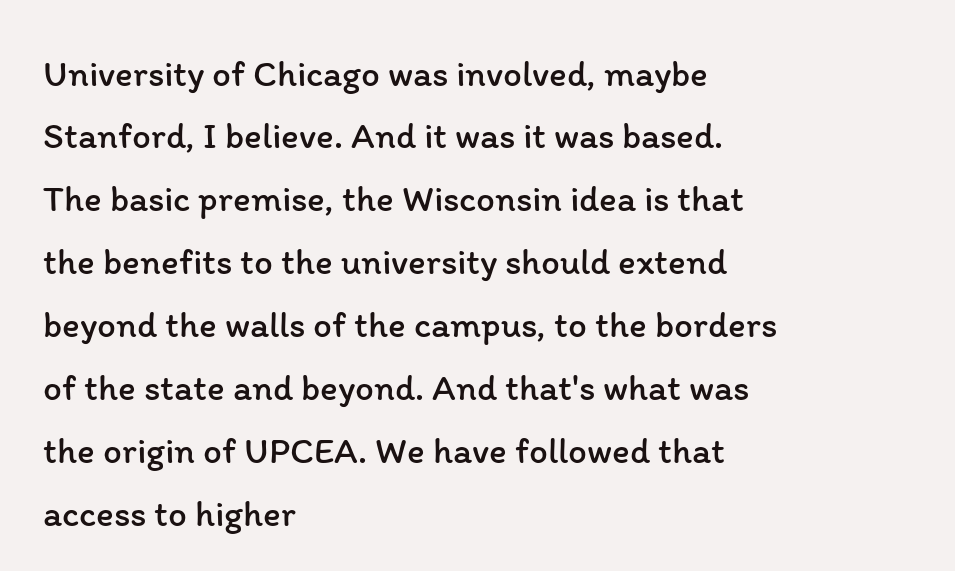University of Chicago was involved, maybe Stanford, I believe. And it was it was based. The basic premise, the Wisconsin idea is that the benefits to the university should extend beyond the walls of the campus, to the borders of the state and beyond. And that's what was the origin of UPCEA. We have followed that access to higher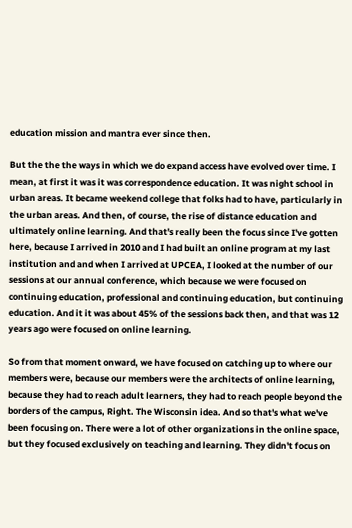education mission and mantra ever since then.

But the the the ways in which we do expand access have evolved over time. I mean, at first it was it was correspondence education. It was night school in urban areas. It became weekend college that folks had to have, particularly in the urban areas. And then, of course, the rise of distance education and ultimately online learning. And that's really been the focus since I've gotten here, because I arrived in 2010 and I had built an online program at my last institution and and when I arrived at UPCEA, I looked at the number of our sessions at our annual conference, which because we were focused on continuing education, professional and continuing education, but continuing education. And it it was about 45% of the sessions back then, and that was 12 years ago were focused on online learning.

So from that moment onward, we have focused on catching up to where our members were, because our members were the architects of online learning, because they had to reach adult learners, they had to reach people beyond the borders of the campus, Right. The Wisconsin idea. And so that's what we've been focusing on. There were a lot of other organizations in the online space, but they focused exclusively on teaching and learning. They didn't focus on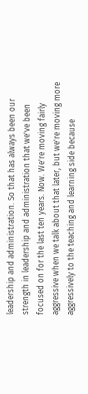leadership and administration. So that has always been our strength in leadership and administration that we've been focused on for the last ten years. Now. We're moving fairly aggressive when we talk about that later, but we're moving more aggressively to the teaching and learning side because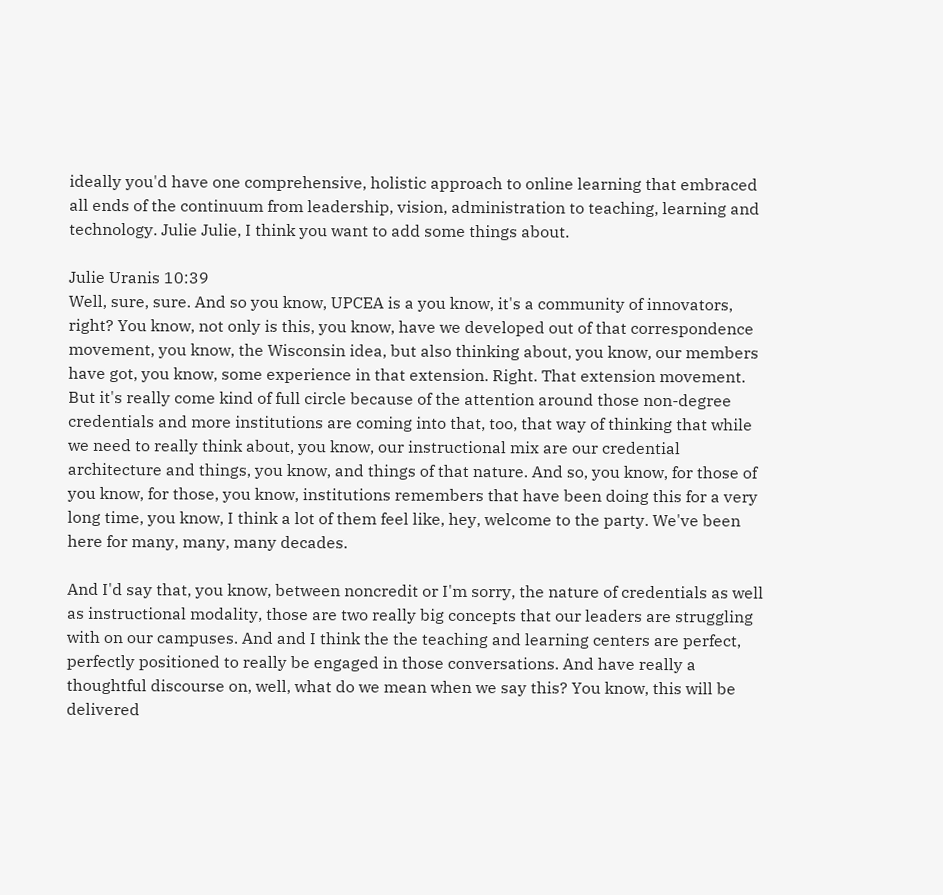ideally you'd have one comprehensive, holistic approach to online learning that embraced all ends of the continuum from leadership, vision, administration to teaching, learning and technology. Julie Julie, I think you want to add some things about.

Julie Uranis 10:39
Well, sure, sure. And so you know, UPCEA is a you know, it's a community of innovators, right? You know, not only is this, you know, have we developed out of that correspondence movement, you know, the Wisconsin idea, but also thinking about, you know, our members have got, you know, some experience in that extension. Right. That extension movement. But it's really come kind of full circle because of the attention around those non-degree credentials and more institutions are coming into that, too, that way of thinking that while we need to really think about, you know, our instructional mix are our credential architecture and things, you know, and things of that nature. And so, you know, for those of you know, for those, you know, institutions remembers that have been doing this for a very long time, you know, I think a lot of them feel like, hey, welcome to the party. We've been here for many, many, many decades.

And I'd say that, you know, between noncredit or I'm sorry, the nature of credentials as well as instructional modality, those are two really big concepts that our leaders are struggling with on our campuses. And and I think the the teaching and learning centers are perfect, perfectly positioned to really be engaged in those conversations. And have really a thoughtful discourse on, well, what do we mean when we say this? You know, this will be delivered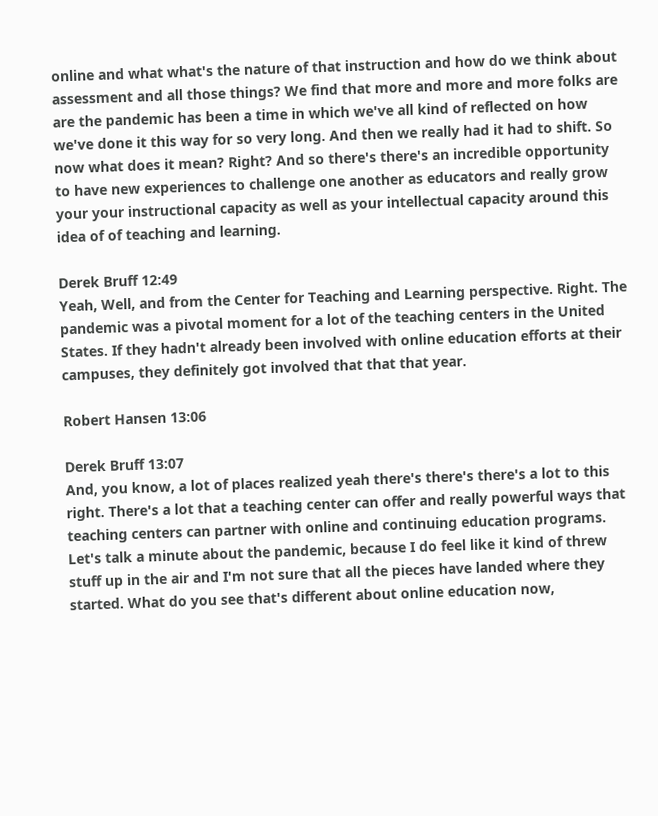online and what what's the nature of that instruction and how do we think about assessment and all those things? We find that more and more and more folks are are the pandemic has been a time in which we've all kind of reflected on how we've done it this way for so very long. And then we really had it had to shift. So now what does it mean? Right? And so there's there's an incredible opportunity to have new experiences to challenge one another as educators and really grow your your instructional capacity as well as your intellectual capacity around this idea of of teaching and learning.

Derek Bruff 12:49
Yeah, Well, and from the Center for Teaching and Learning perspective. Right. The pandemic was a pivotal moment for a lot of the teaching centers in the United States. If they hadn't already been involved with online education efforts at their campuses, they definitely got involved that that that year.

Robert Hansen 13:06

Derek Bruff 13:07
And, you know, a lot of places realized yeah there's there's there's a lot to this right. There's a lot that a teaching center can offer and really powerful ways that teaching centers can partner with online and continuing education programs. Let's talk a minute about the pandemic, because I do feel like it kind of threw stuff up in the air and I'm not sure that all the pieces have landed where they started. What do you see that's different about online education now,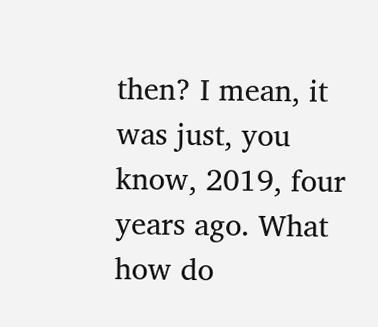then? I mean, it was just, you know, 2019, four years ago. What how do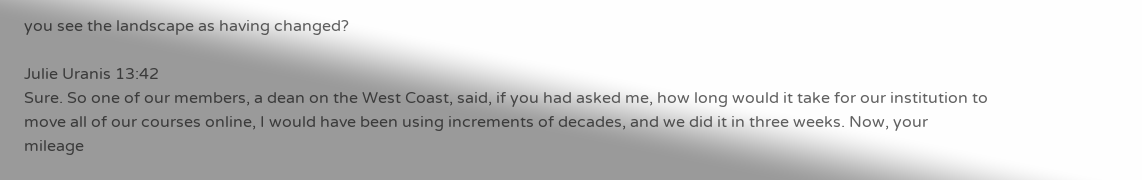you see the landscape as having changed?

Julie Uranis 13:42
Sure. So one of our members, a dean on the West Coast, said, if you had asked me, how long would it take for our institution to move all of our courses online, I would have been using increments of decades, and we did it in three weeks. Now, your mileage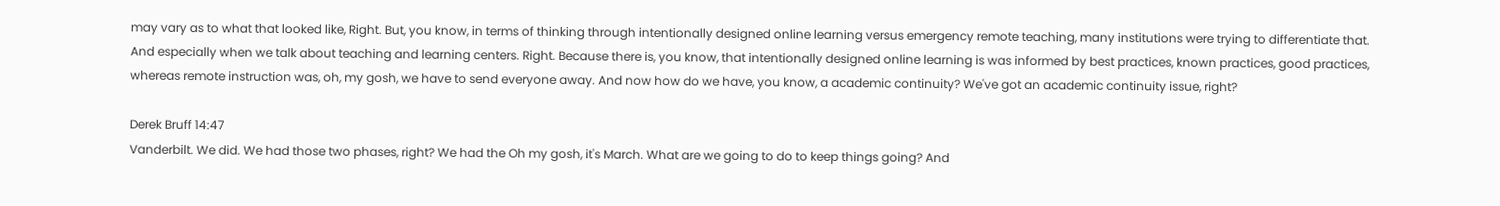may vary as to what that looked like, Right. But, you know, in terms of thinking through intentionally designed online learning versus emergency remote teaching, many institutions were trying to differentiate that. And especially when we talk about teaching and learning centers. Right. Because there is, you know, that intentionally designed online learning is was informed by best practices, known practices, good practices, whereas remote instruction was, oh, my gosh, we have to send everyone away. And now how do we have, you know, a academic continuity? We've got an academic continuity issue, right?

Derek Bruff 14:47
Vanderbilt. We did. We had those two phases, right? We had the Oh my gosh, it's March. What are we going to do to keep things going? And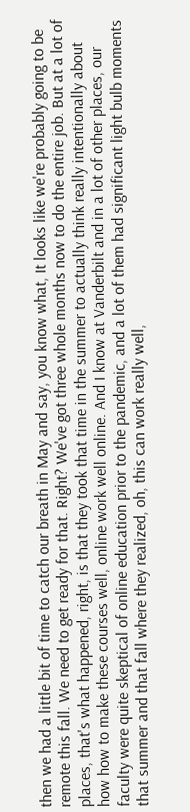then we had a little bit of time to catch our breath in May and say, you know what, It looks like we're probably going to be remote this fall. We need to get ready for that. Right? We've got three whole months now to do the entire job. But at a lot of places, that's what happened, right, is that they took that time in the summer to actually think really intentionally about how how to make these courses well, online work well online. And I know at Vanderbilt and in a lot of other places, our faculty were quite skeptical of online education prior to the pandemic, and a lot of them had significant light bulb moments that summer and that fall where they realized, oh, this can work really well,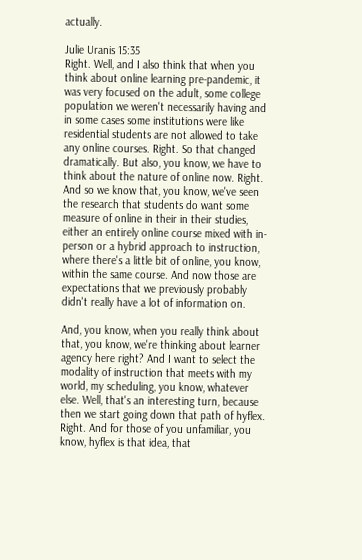actually.

Julie Uranis 15:35
Right. Well, and I also think that when you think about online learning pre-pandemic, it was very focused on the adult, some college population we weren't necessarily having and in some cases some institutions were like residential students are not allowed to take any online courses. Right. So that changed dramatically. But also, you know, we have to think about the nature of online now. Right. And so we know that, you know, we've seen the research that students do want some measure of online in their in their studies, either an entirely online course mixed with in-person or a hybrid approach to instruction, where there's a little bit of online, you know, within the same course. And now those are expectations that we previously probably didn't really have a lot of information on.

And, you know, when you really think about that, you know, we're thinking about learner agency here right? And I want to select the modality of instruction that meets with my world, my scheduling, you know, whatever else. Well, that's an interesting turn, because then we start going down that path of hyflex. Right. And for those of you unfamiliar, you know, hyflex is that idea, that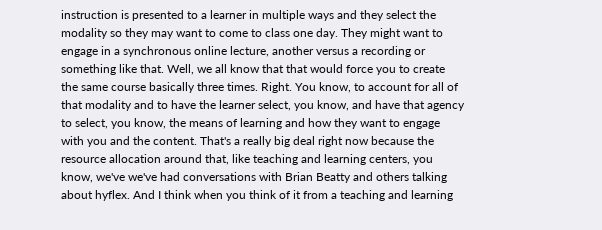instruction is presented to a learner in multiple ways and they select the modality so they may want to come to class one day. They might want to engage in a synchronous online lecture, another versus a recording or something like that. Well, we all know that that would force you to create the same course basically three times. Right. You know, to account for all of that modality and to have the learner select, you know, and have that agency to select, you know, the means of learning and how they want to engage with you and the content. That's a really big deal right now because the resource allocation around that, like teaching and learning centers, you know, we've we've had conversations with Brian Beatty and others talking about hyflex. And I think when you think of it from a teaching and learning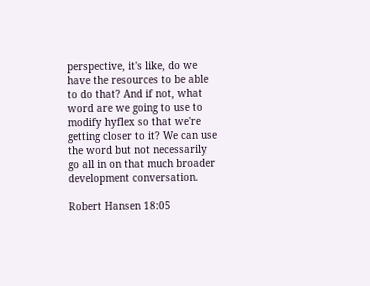perspective, it's like, do we have the resources to be able to do that? And if not, what word are we going to use to modify hyflex so that we're getting closer to it? We can use the word but not necessarily go all in on that much broader development conversation.

Robert Hansen 18:05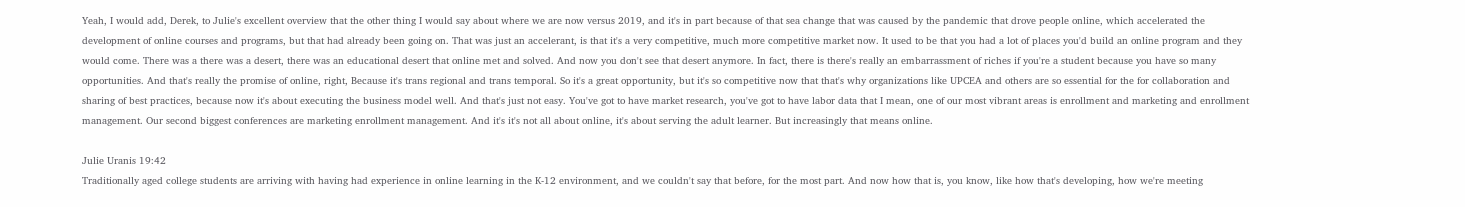Yeah, I would add, Derek, to Julie's excellent overview that the other thing I would say about where we are now versus 2019, and it's in part because of that sea change that was caused by the pandemic that drove people online, which accelerated the development of online courses and programs, but that had already been going on. That was just an accelerant, is that it's a very competitive, much more competitive market now. It used to be that you had a lot of places you'd build an online program and they would come. There was a there was a desert, there was an educational desert that online met and solved. And now you don't see that desert anymore. In fact, there is there's really an embarrassment of riches if you're a student because you have so many opportunities. And that's really the promise of online, right, Because it's trans regional and trans temporal. So it's a great opportunity, but it's so competitive now that that's why organizations like UPCEA and others are so essential for the for collaboration and sharing of best practices, because now it's about executing the business model well. And that's just not easy. You've got to have market research, you've got to have labor data that I mean, one of our most vibrant areas is enrollment and marketing and enrollment management. Our second biggest conferences are marketing enrollment management. And it's it's not all about online, it's about serving the adult learner. But increasingly that means online.

Julie Uranis 19:42
Traditionally aged college students are arriving with having had experience in online learning in the K-12 environment, and we couldn't say that before, for the most part. And now how that is, you know, like how that's developing, how we're meeting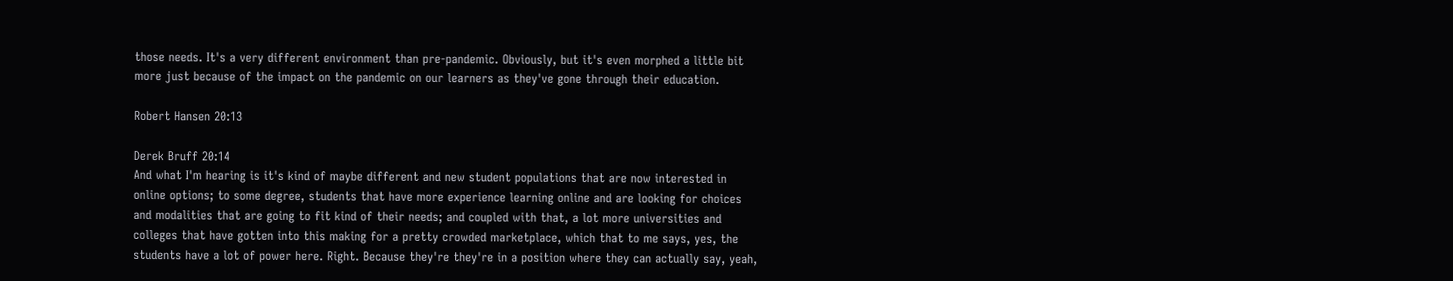those needs. It's a very different environment than pre-pandemic. Obviously, but it's even morphed a little bit more just because of the impact on the pandemic on our learners as they've gone through their education.

Robert Hansen 20:13

Derek Bruff 20:14
And what I'm hearing is it's kind of maybe different and new student populations that are now interested in online options; to some degree, students that have more experience learning online and are looking for choices and modalities that are going to fit kind of their needs; and coupled with that, a lot more universities and colleges that have gotten into this making for a pretty crowded marketplace, which that to me says, yes, the students have a lot of power here. Right. Because they're they're in a position where they can actually say, yeah,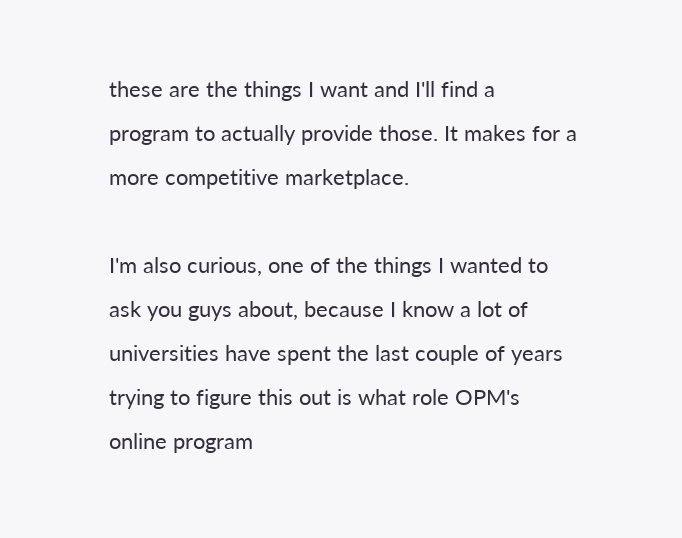these are the things I want and I'll find a program to actually provide those. It makes for a more competitive marketplace.

I'm also curious, one of the things I wanted to ask you guys about, because I know a lot of universities have spent the last couple of years trying to figure this out is what role OPM's online program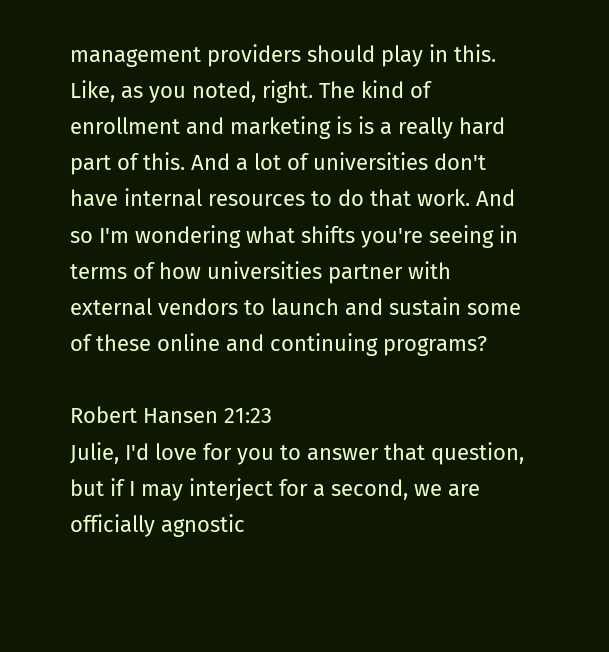management providers should play in this. Like, as you noted, right. The kind of enrollment and marketing is is a really hard part of this. And a lot of universities don't have internal resources to do that work. And so I'm wondering what shifts you're seeing in terms of how universities partner with external vendors to launch and sustain some of these online and continuing programs?

Robert Hansen 21:23
Julie, I'd love for you to answer that question, but if I may interject for a second, we are officially agnostic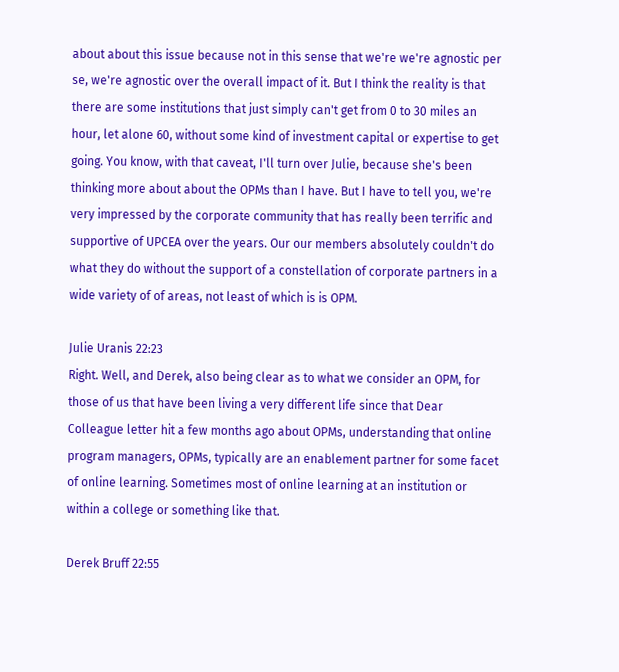about about this issue because not in this sense that we're we're agnostic per se, we're agnostic over the overall impact of it. But I think the reality is that there are some institutions that just simply can't get from 0 to 30 miles an hour, let alone 60, without some kind of investment capital or expertise to get going. You know, with that caveat, I'll turn over Julie, because she's been thinking more about about the OPMs than I have. But I have to tell you, we're very impressed by the corporate community that has really been terrific and supportive of UPCEA over the years. Our our members absolutely couldn't do what they do without the support of a constellation of corporate partners in a wide variety of of areas, not least of which is is OPM.

Julie Uranis 22:23
Right. Well, and Derek, also being clear as to what we consider an OPM, for those of us that have been living a very different life since that Dear Colleague letter hit a few months ago about OPMs, understanding that online program managers, OPMs, typically are an enablement partner for some facet of online learning. Sometimes most of online learning at an institution or within a college or something like that.

Derek Bruff 22:55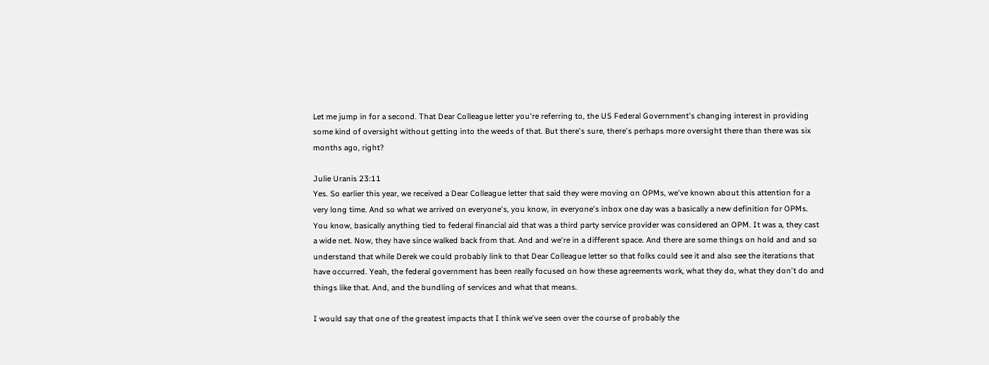Let me jump in for a second. That Dear Colleague letter you're referring to, the US Federal Government's changing interest in providing some kind of oversight without getting into the weeds of that. But there's sure, there's perhaps more oversight there than there was six months ago, right?

Julie Uranis 23:11
Yes. So earlier this year, we received a Dear Colleague letter that said they were moving on OPMs, we've known about this attention for a very long time. And so what we arrived on everyone's, you know, in everyone's inbox one day was a basically a new definition for OPMs. You know, basically anything tied to federal financial aid that was a third party service provider was considered an OPM. It was a, they cast a wide net. Now, they have since walked back from that. And and we're in a different space. And there are some things on hold and and so understand that while Derek we could probably link to that Dear Colleague letter so that folks could see it and also see the iterations that have occurred. Yeah, the federal government has been really focused on how these agreements work, what they do, what they don't do and things like that. And, and the bundling of services and what that means.

I would say that one of the greatest impacts that I think we've seen over the course of probably the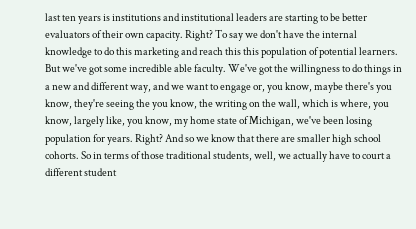last ten years is institutions and institutional leaders are starting to be better evaluators of their own capacity. Right? To say we don't have the internal knowledge to do this marketing and reach this this population of potential learners. But we've got some incredible able faculty. We've got the willingness to do things in a new and different way, and we want to engage or, you know, maybe there's you know, they're seeing the you know, the writing on the wall, which is where, you know, largely like, you know, my home state of Michigan, we've been losing population for years. Right? And so we know that there are smaller high school cohorts. So in terms of those traditional students, well, we actually have to court a different student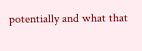potentially and what that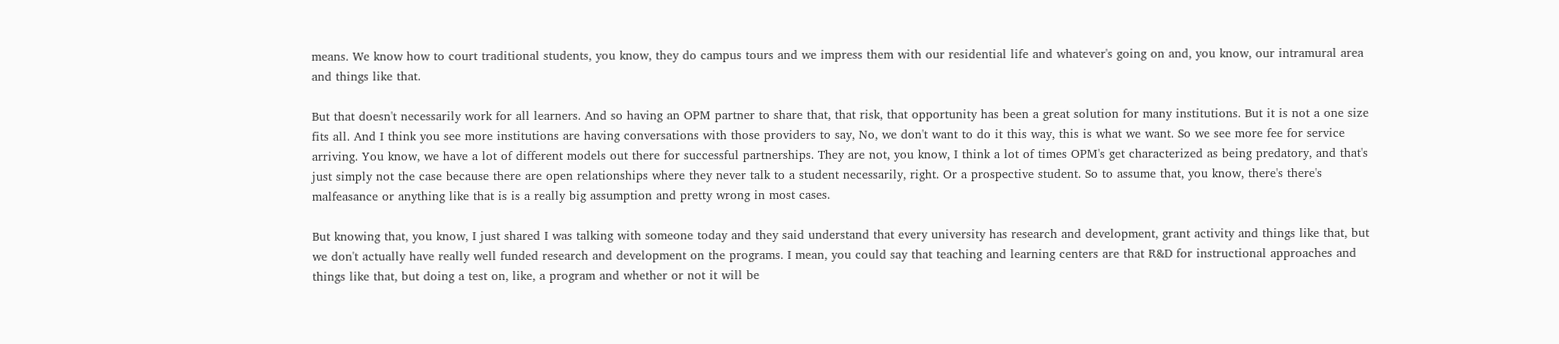means. We know how to court traditional students, you know, they do campus tours and we impress them with our residential life and whatever's going on and, you know, our intramural area and things like that.

But that doesn't necessarily work for all learners. And so having an OPM partner to share that, that risk, that opportunity has been a great solution for many institutions. But it is not a one size fits all. And I think you see more institutions are having conversations with those providers to say, No, we don't want to do it this way, this is what we want. So we see more fee for service arriving. You know, we have a lot of different models out there for successful partnerships. They are not, you know, I think a lot of times OPM's get characterized as being predatory, and that's just simply not the case because there are open relationships where they never talk to a student necessarily, right. Or a prospective student. So to assume that, you know, there's there's malfeasance or anything like that is is a really big assumption and pretty wrong in most cases.

But knowing that, you know, I just shared I was talking with someone today and they said understand that every university has research and development, grant activity and things like that, but we don't actually have really well funded research and development on the programs. I mean, you could say that teaching and learning centers are that R&D for instructional approaches and things like that, but doing a test on, like, a program and whether or not it will be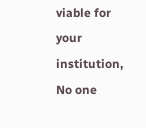viable for your institution, No one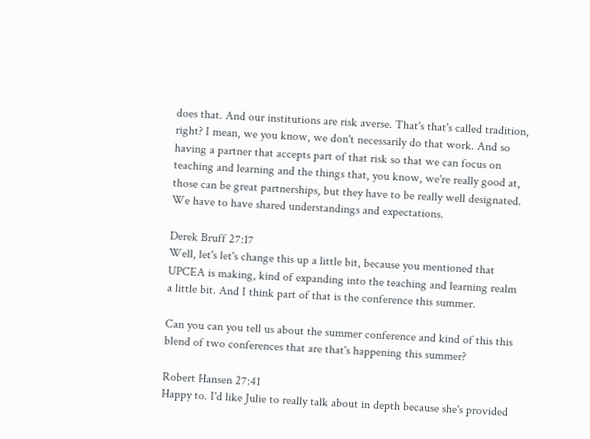does that. And our institutions are risk averse. That's that's called tradition, right? I mean, we you know, we don't necessarily do that work. And so having a partner that accepts part of that risk so that we can focus on teaching and learning and the things that, you know, we're really good at, those can be great partnerships, but they have to be really well designated. We have to have shared understandings and expectations.

Derek Bruff 27:17
Well, let's let's change this up a little bit, because you mentioned that UPCEA is making, kind of expanding into the teaching and learning realm a little bit. And I think part of that is the conference this summer.

Can you can you tell us about the summer conference and kind of this this blend of two conferences that are that's happening this summer?

Robert Hansen 27:41
Happy to. I'd like Julie to really talk about in depth because she's provided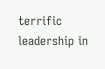terrific leadership in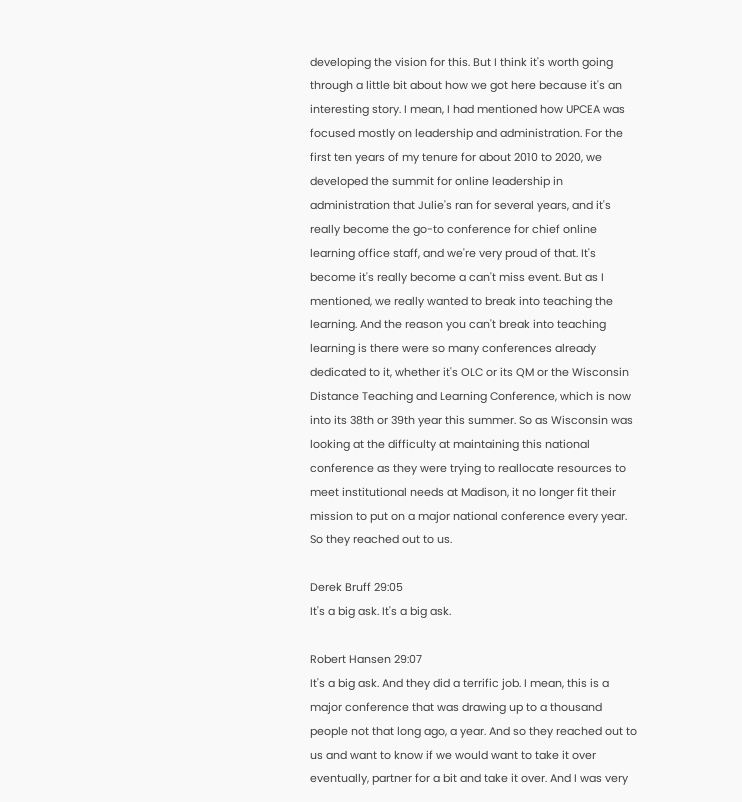developing the vision for this. But I think it's worth going through a little bit about how we got here because it's an interesting story. I mean, I had mentioned how UPCEA was focused mostly on leadership and administration. For the first ten years of my tenure for about 2010 to 2020, we developed the summit for online leadership in administration that Julie's ran for several years, and it's really become the go-to conference for chief online learning office staff, and we're very proud of that. It's become it's really become a can't miss event. But as I mentioned, we really wanted to break into teaching the learning. And the reason you can't break into teaching learning is there were so many conferences already dedicated to it, whether it's OLC or its QM or the Wisconsin Distance Teaching and Learning Conference, which is now into its 38th or 39th year this summer. So as Wisconsin was looking at the difficulty at maintaining this national conference as they were trying to reallocate resources to meet institutional needs at Madison, it no longer fit their mission to put on a major national conference every year. So they reached out to us.

Derek Bruff 29:05
It's a big ask. It's a big ask.

Robert Hansen 29:07
It's a big ask. And they did a terrific job. I mean, this is a major conference that was drawing up to a thousand people not that long ago, a year. And so they reached out to us and want to know if we would want to take it over eventually, partner for a bit and take it over. And I was very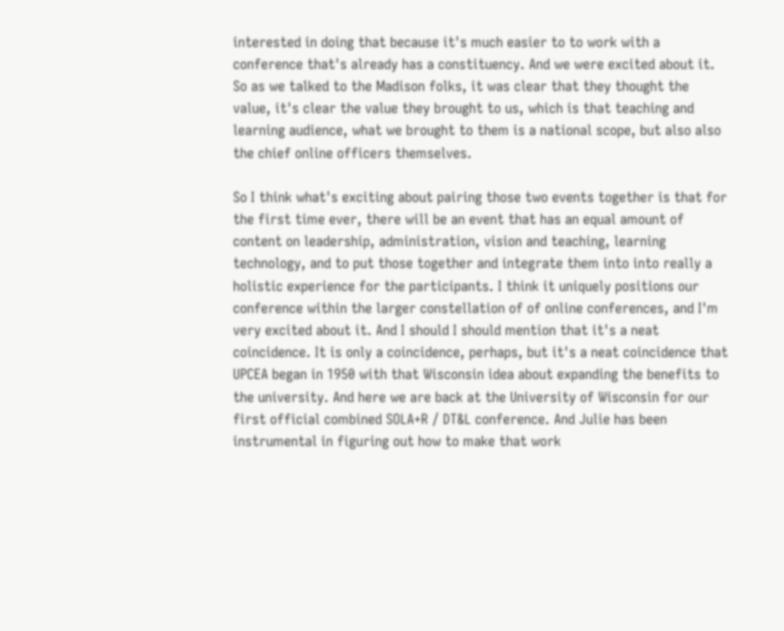interested in doing that because it's much easier to to work with a conference that's already has a constituency. And we were excited about it. So as we talked to the Madison folks, it was clear that they thought the value, it's clear the value they brought to us, which is that teaching and learning audience, what we brought to them is a national scope, but also also the chief online officers themselves.

So I think what's exciting about pairing those two events together is that for the first time ever, there will be an event that has an equal amount of content on leadership, administration, vision and teaching, learning technology, and to put those together and integrate them into into really a holistic experience for the participants. I think it uniquely positions our conference within the larger constellation of of online conferences, and I'm very excited about it. And I should I should mention that it's a neat coincidence. It is only a coincidence, perhaps, but it's a neat coincidence that UPCEA began in 1950 with that Wisconsin idea about expanding the benefits to the university. And here we are back at the University of Wisconsin for our first official combined SOLA+R / DT&L conference. And Julie has been instrumental in figuring out how to make that work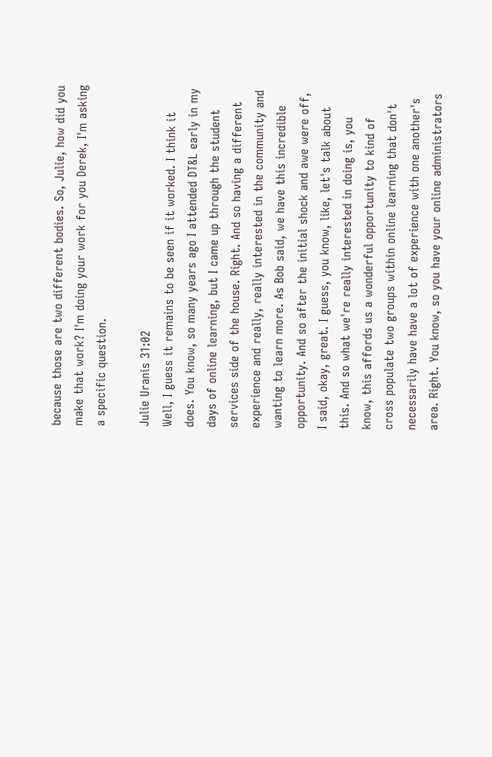because those are two different bodies. So, Julie, how did you make that work? I'm doing your work for you Derek, I'm asking a specific question.

Julie Uranis 31:02
Well, I guess it remains to be seen if it worked. I think it does. You know, so many years ago I attended DT&L early in my days of online learning, but I came up through the student services side of the house. Right. And so having a different experience and really, really interested in the community and wanting to learn more. As Bob said, we have this incredible opportunity. And so after the initial shock and awe were off, I said, okay, great. I guess, you know, like, let's talk about this. And so what we're really interested in doing is, you know, this affords us a wonderful opportunity to kind of cross populate two groups within online learning that don't necessarily have have a lot of experience with one another's area. Right. You know, so you have your online administrators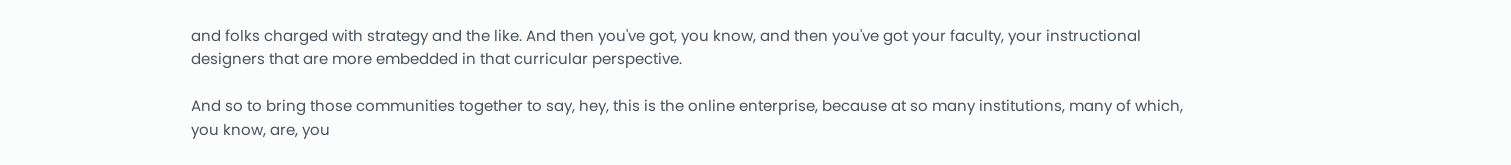and folks charged with strategy and the like. And then you've got, you know, and then you've got your faculty, your instructional designers that are more embedded in that curricular perspective.

And so to bring those communities together to say, hey, this is the online enterprise, because at so many institutions, many of which, you know, are, you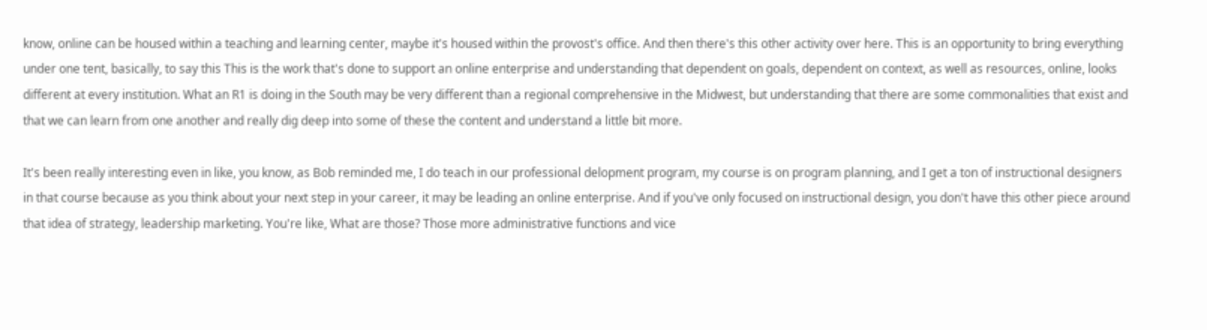know, online can be housed within a teaching and learning center, maybe it's housed within the provost's office. And then there's this other activity over here. This is an opportunity to bring everything under one tent, basically, to say this This is the work that's done to support an online enterprise and understanding that dependent on goals, dependent on context, as well as resources, online, looks different at every institution. What an R1 is doing in the South may be very different than a regional comprehensive in the Midwest, but understanding that there are some commonalities that exist and that we can learn from one another and really dig deep into some of these the content and understand a little bit more.

It's been really interesting even in like, you know, as Bob reminded me, I do teach in our professional delopment program, my course is on program planning, and I get a ton of instructional designers in that course because as you think about your next step in your career, it may be leading an online enterprise. And if you've only focused on instructional design, you don't have this other piece around that idea of strategy, leadership marketing. You're like, What are those? Those more administrative functions and vice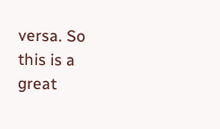versa. So this is a great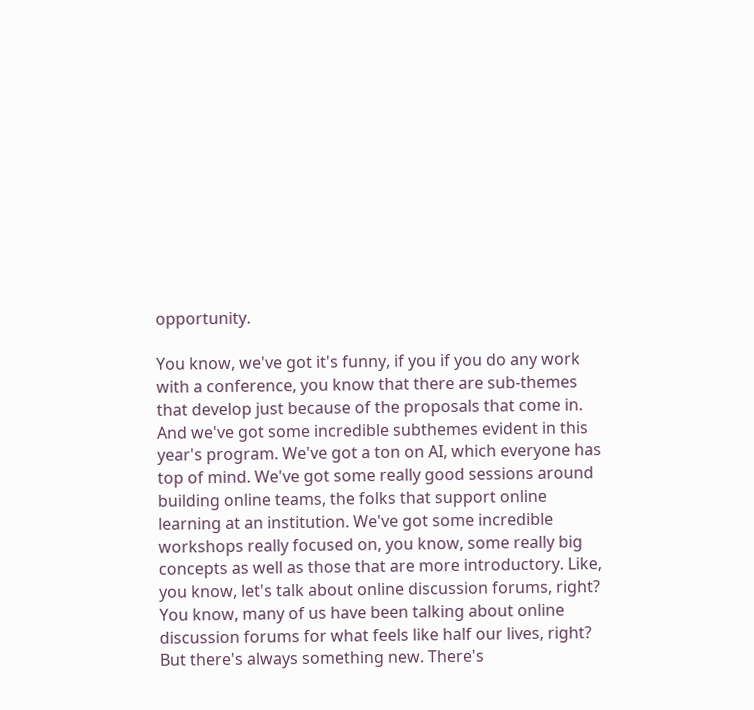opportunity.

You know, we've got it's funny, if you if you do any work with a conference, you know that there are sub-themes that develop just because of the proposals that come in. And we've got some incredible subthemes evident in this year's program. We've got a ton on AI, which everyone has top of mind. We've got some really good sessions around building online teams, the folks that support online learning at an institution. We've got some incredible workshops really focused on, you know, some really big concepts as well as those that are more introductory. Like, you know, let's talk about online discussion forums, right? You know, many of us have been talking about online discussion forums for what feels like half our lives, right? But there's always something new. There's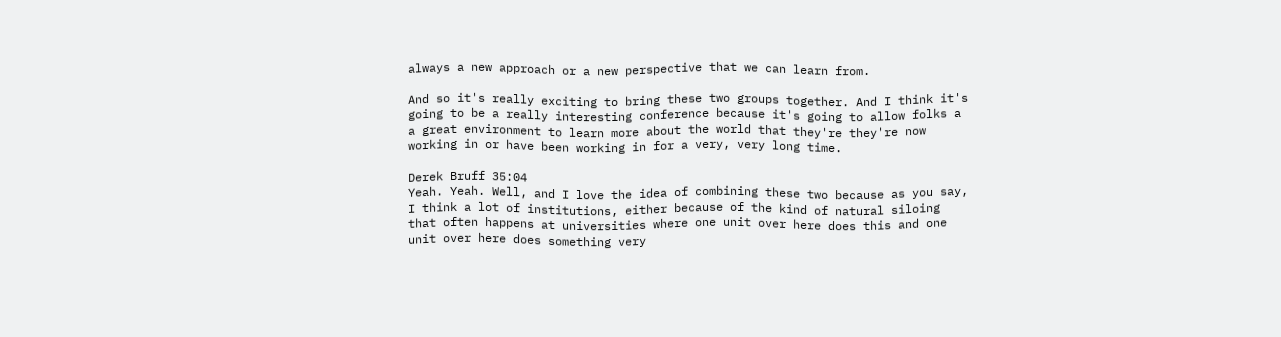always a new approach or a new perspective that we can learn from.

And so it's really exciting to bring these two groups together. And I think it's going to be a really interesting conference because it's going to allow folks a a great environment to learn more about the world that they're they're now working in or have been working in for a very, very long time.

Derek Bruff 35:04
Yeah. Yeah. Well, and I love the idea of combining these two because as you say, I think a lot of institutions, either because of the kind of natural siloing that often happens at universities where one unit over here does this and one unit over here does something very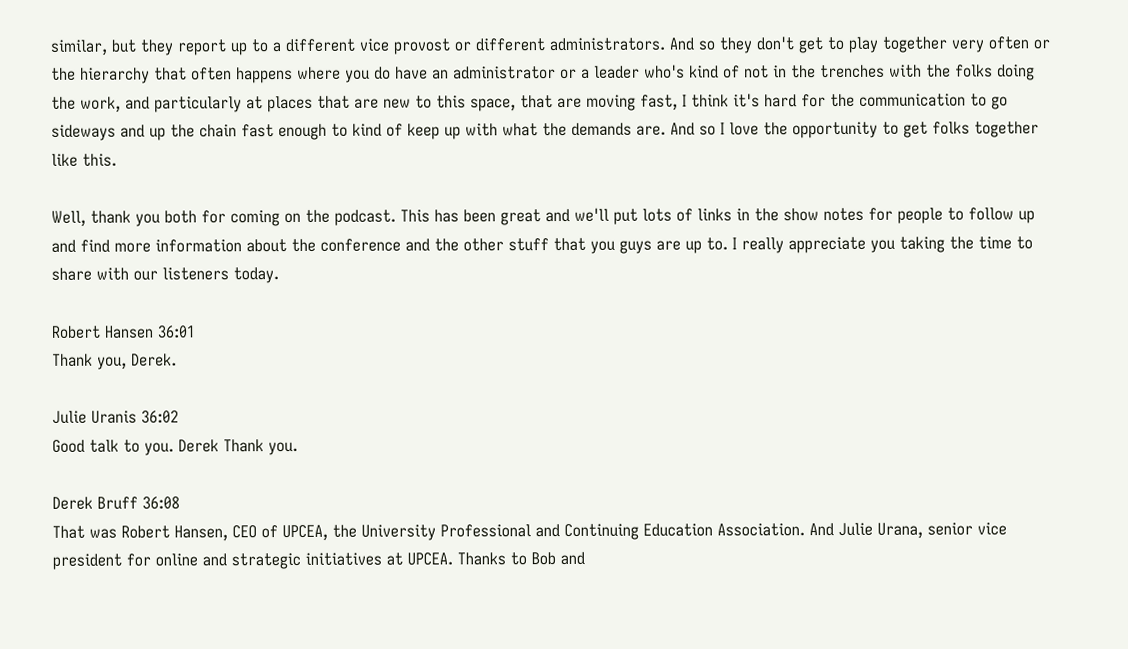similar, but they report up to a different vice provost or different administrators. And so they don't get to play together very often or the hierarchy that often happens where you do have an administrator or a leader who's kind of not in the trenches with the folks doing the work, and particularly at places that are new to this space, that are moving fast, I think it's hard for the communication to go sideways and up the chain fast enough to kind of keep up with what the demands are. And so I love the opportunity to get folks together like this.

Well, thank you both for coming on the podcast. This has been great and we'll put lots of links in the show notes for people to follow up and find more information about the conference and the other stuff that you guys are up to. I really appreciate you taking the time to share with our listeners today.

Robert Hansen 36:01
Thank you, Derek.

Julie Uranis 36:02
Good talk to you. Derek Thank you.

Derek Bruff 36:08
That was Robert Hansen, CEO of UPCEA, the University Professional and Continuing Education Association. And Julie Urana, senior vice president for online and strategic initiatives at UPCEA. Thanks to Bob and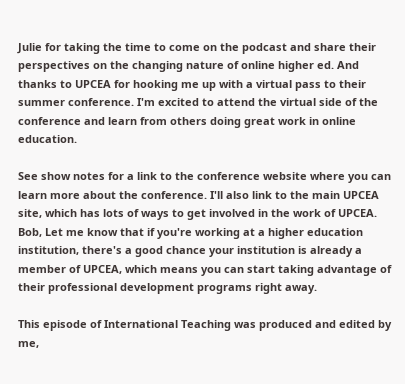Julie for taking the time to come on the podcast and share their perspectives on the changing nature of online higher ed. And thanks to UPCEA for hooking me up with a virtual pass to their summer conference. I'm excited to attend the virtual side of the conference and learn from others doing great work in online education.

See show notes for a link to the conference website where you can learn more about the conference. I'll also link to the main UPCEA site, which has lots of ways to get involved in the work of UPCEA. Bob, Let me know that if you're working at a higher education institution, there's a good chance your institution is already a member of UPCEA, which means you can start taking advantage of their professional development programs right away.

This episode of International Teaching was produced and edited by me,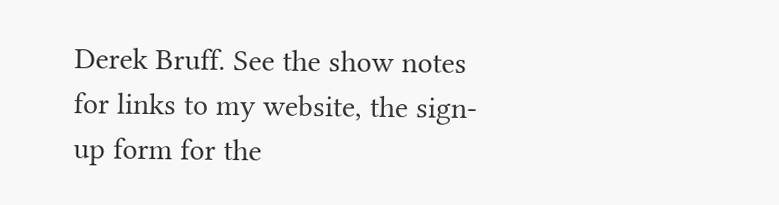Derek Bruff. See the show notes for links to my website, the sign-up form for the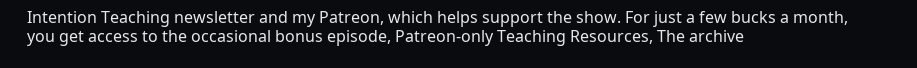Intention Teaching newsletter and my Patreon, which helps support the show. For just a few bucks a month, you get access to the occasional bonus episode, Patreon-only Teaching Resources, The archive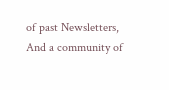of past Newsletters, And a community of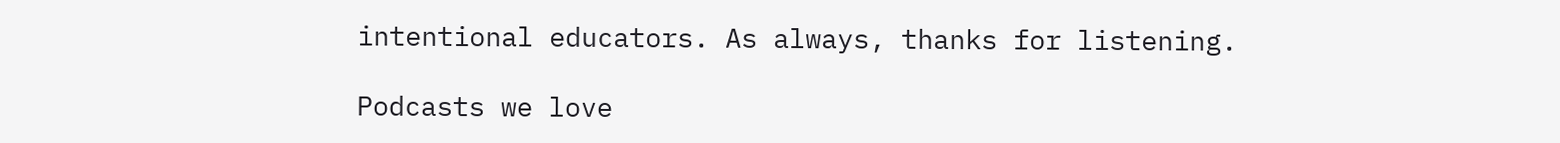intentional educators. As always, thanks for listening.

Podcasts we love